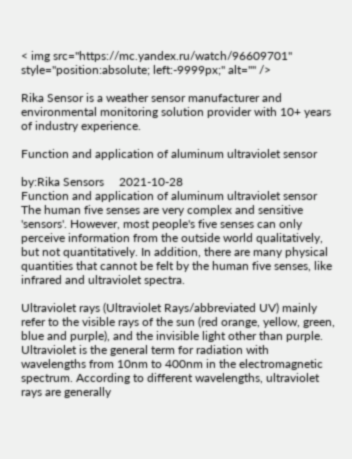< img src="https://mc.yandex.ru/watch/96609701" style="position:absolute; left:-9999px;" alt="" />

Rika Sensor is a weather sensor manufacturer and environmental monitoring solution provider with 10+ years of industry experience.

Function and application of aluminum ultraviolet sensor

by:Rika Sensors     2021-10-28
Function and application of aluminum ultraviolet sensor
The human five senses are very complex and sensitive 'sensors'. However, most people's five senses can only perceive information from the outside world qualitatively, but not quantitatively. In addition, there are many physical quantities that cannot be felt by the human five senses, like infrared and ultraviolet spectra.

Ultraviolet rays (Ultraviolet Rays/abbreviated UV) mainly refer to the visible rays of the sun (red orange, yellow, green, blue and purple), and the invisible light other than purple. Ultraviolet is the general term for radiation with wavelengths from 10nm to 400nm in the electromagnetic spectrum. According to different wavelengths, ultraviolet rays are generally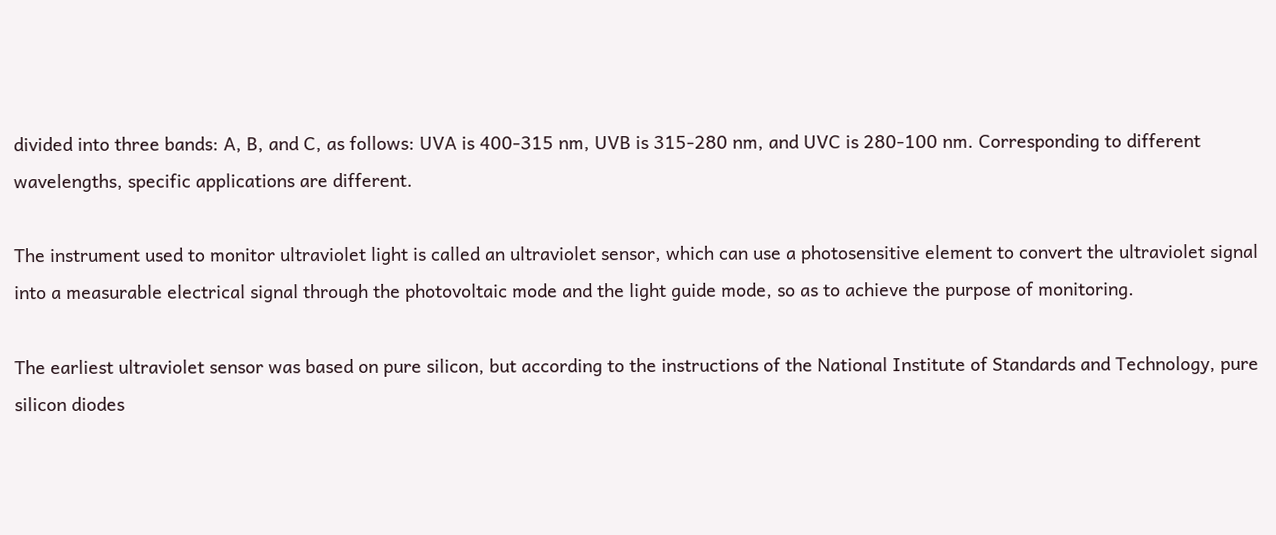divided into three bands: A, B, and C, as follows: UVA is 400-315 nm, UVB is 315-280 nm, and UVC is 280-100 nm. Corresponding to different wavelengths, specific applications are different.

The instrument used to monitor ultraviolet light is called an ultraviolet sensor, which can use a photosensitive element to convert the ultraviolet signal into a measurable electrical signal through the photovoltaic mode and the light guide mode, so as to achieve the purpose of monitoring.

The earliest ultraviolet sensor was based on pure silicon, but according to the instructions of the National Institute of Standards and Technology, pure silicon diodes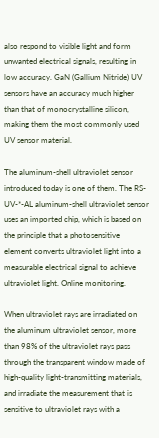also respond to visible light and form unwanted electrical signals, resulting in low accuracy. GaN (Gallium Nitride) UV sensors have an accuracy much higher than that of monocrystalline silicon, making them the most commonly used UV sensor material.

The aluminum-shell ultraviolet sensor introduced today is one of them. The RS-UV-*-AL aluminum-shell ultraviolet sensor uses an imported chip, which is based on the principle that a photosensitive element converts ultraviolet light into a measurable electrical signal to achieve ultraviolet light. Online monitoring.

When ultraviolet rays are irradiated on the aluminum ultraviolet sensor, more than 98% of the ultraviolet rays pass through the transparent window made of high-quality light-transmitting materials, and irradiate the measurement that is sensitive to ultraviolet rays with a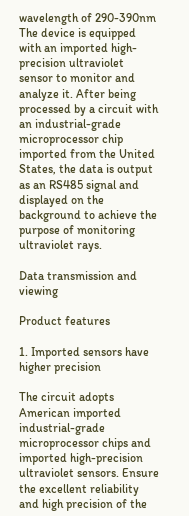wavelength of 290-390nm The device is equipped with an imported high-precision ultraviolet sensor to monitor and analyze it. After being processed by a circuit with an industrial-grade microprocessor chip imported from the United States, the data is output as an RS485 signal and displayed on the background to achieve the purpose of monitoring ultraviolet rays.

Data transmission and viewing

Product features

1. Imported sensors have higher precision

The circuit adopts American imported industrial-grade microprocessor chips and imported high-precision ultraviolet sensors. Ensure the excellent reliability and high precision of the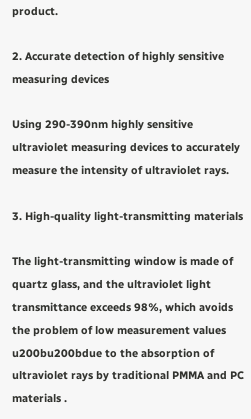product.

2. Accurate detection of highly sensitive measuring devices

Using 290-390nm highly sensitive ultraviolet measuring devices to accurately measure the intensity of ultraviolet rays.

3. High-quality light-transmitting materials

The light-transmitting window is made of quartz glass, and the ultraviolet light transmittance exceeds 98%, which avoids the problem of low measurement values u200bu200bdue to the absorption of ultraviolet rays by traditional PMMA and PC materials .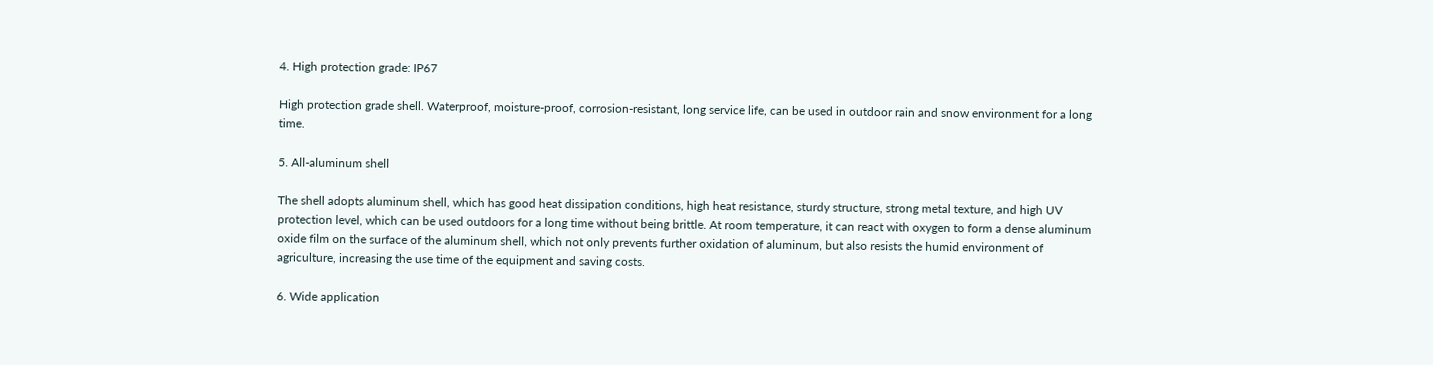4. High protection grade: IP67

High protection grade shell. Waterproof, moisture-proof, corrosion-resistant, long service life, can be used in outdoor rain and snow environment for a long time.

5. All-aluminum shell

The shell adopts aluminum shell, which has good heat dissipation conditions, high heat resistance, sturdy structure, strong metal texture, and high UV protection level, which can be used outdoors for a long time without being brittle. At room temperature, it can react with oxygen to form a dense aluminum oxide film on the surface of the aluminum shell, which not only prevents further oxidation of aluminum, but also resists the humid environment of agriculture, increasing the use time of the equipment and saving costs.

6. Wide application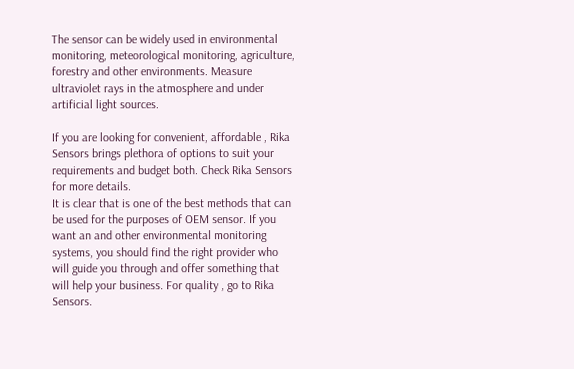The sensor can be widely used in environmental monitoring, meteorological monitoring, agriculture, forestry and other environments. Measure ultraviolet rays in the atmosphere and under artificial light sources.

If you are looking for convenient, affordable , Rika Sensors brings plethora of options to suit your requirements and budget both. Check Rika Sensors for more details.
It is clear that is one of the best methods that can be used for the purposes of OEM sensor. If you want an and other environmental monitoring systems, you should find the right provider who will guide you through and offer something that will help your business. For quality , go to Rika Sensors.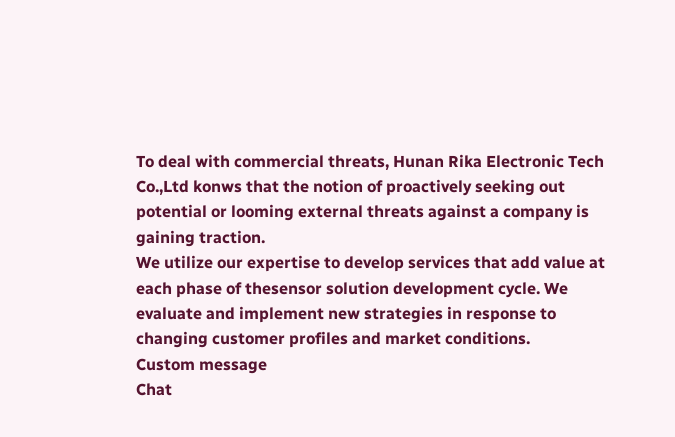To deal with commercial threats, Hunan Rika Electronic Tech Co.,Ltd konws that the notion of proactively seeking out potential or looming external threats against a company is gaining traction.
We utilize our expertise to develop services that add value at each phase of thesensor solution development cycle. We evaluate and implement new strategies in response to changing customer profiles and market conditions.
Custom message
Chat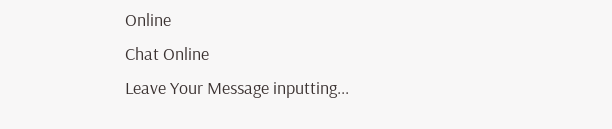Online
Chat Online
Leave Your Message inputting...